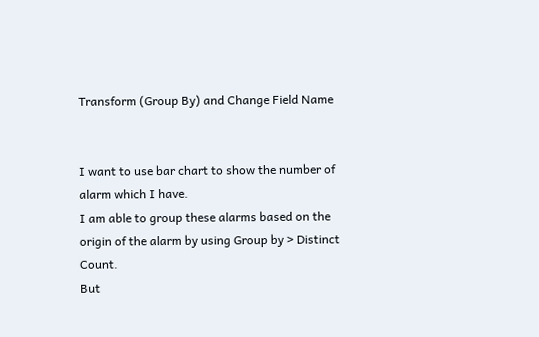Transform (Group By) and Change Field Name


I want to use bar chart to show the number of alarm which I have.
I am able to group these alarms based on the origin of the alarm by using Group by > Distinct Count.
But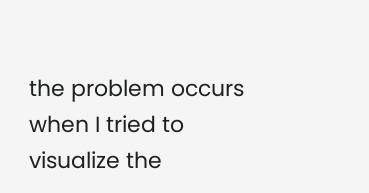the problem occurs when I tried to visualize the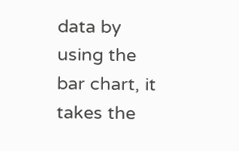data by using the bar chart, it takes the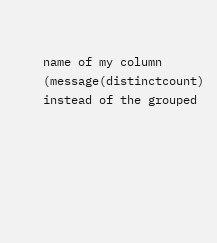name of my column (message(distinctcount) instead of the grouped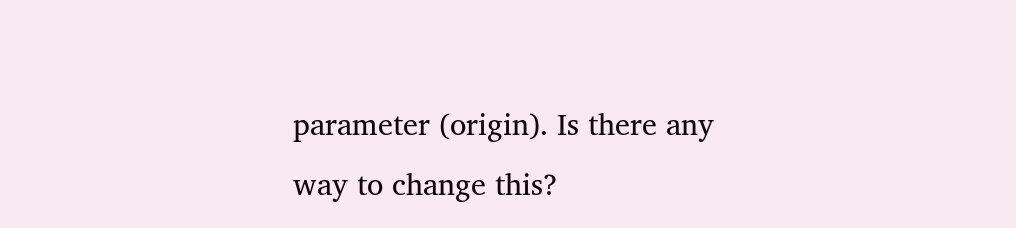parameter (origin). Is there any way to change this?